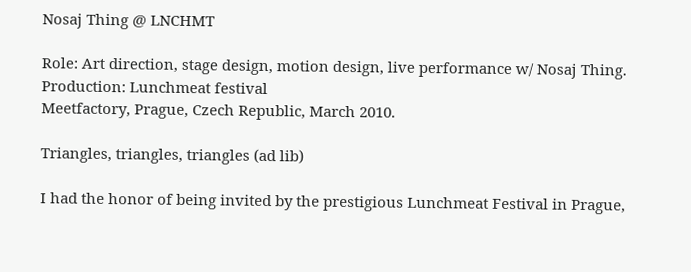Nosaj Thing @ LNCHMT

Role: Art direction, stage design, motion design, live performance w/ Nosaj Thing.
Production: Lunchmeat festival
Meetfactory, Prague, Czech Republic, March 2010.

Triangles, triangles, triangles (ad lib)

I had the honor of being invited by the prestigious Lunchmeat Festival in Prague,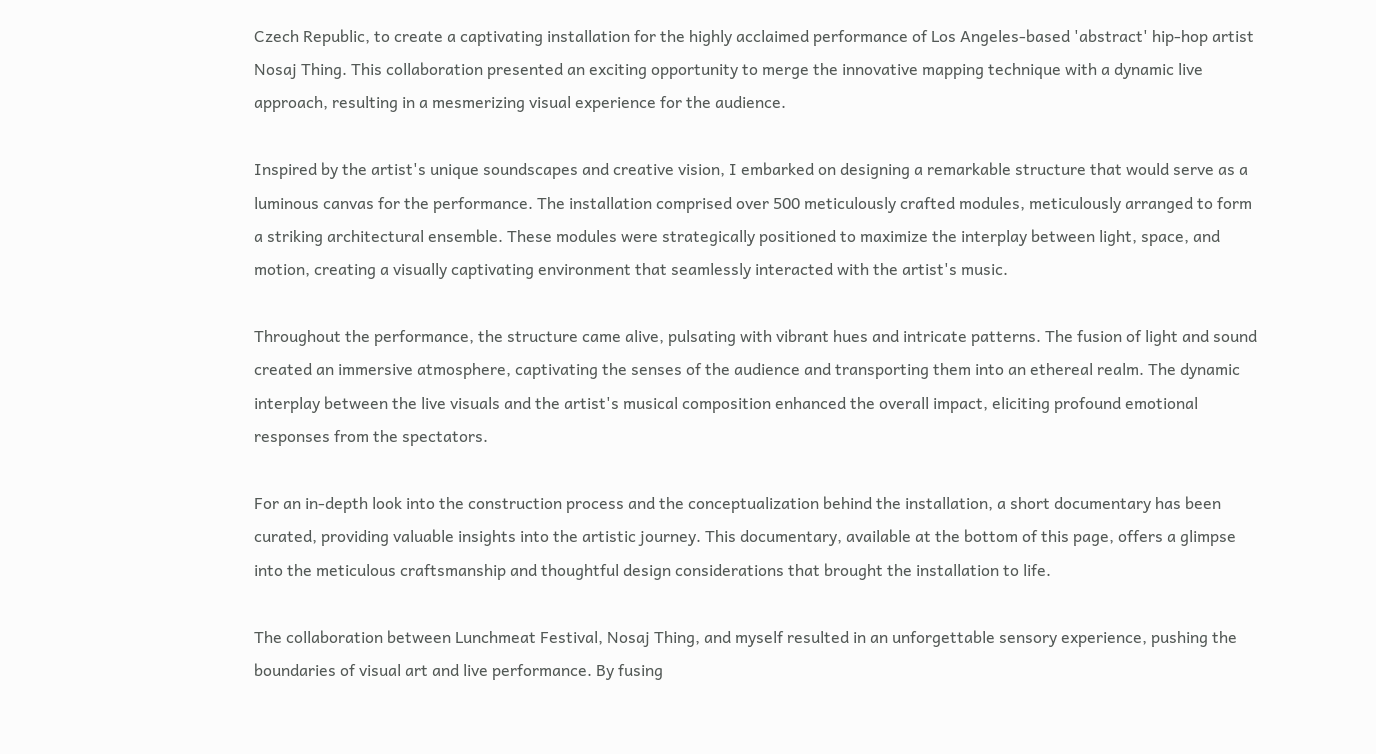Czech Republic, to create a captivating installation for the highly acclaimed performance of Los Angeles-based 'abstract' hip-hop artist Nosaj Thing. This collaboration presented an exciting opportunity to merge the innovative mapping technique with a dynamic live approach, resulting in a mesmerizing visual experience for the audience.

Inspired by the artist's unique soundscapes and creative vision, I embarked on designing a remarkable structure that would serve as a luminous canvas for the performance. The installation comprised over 500 meticulously crafted modules, meticulously arranged to form a striking architectural ensemble. These modules were strategically positioned to maximize the interplay between light, space, and motion, creating a visually captivating environment that seamlessly interacted with the artist's music.

Throughout the performance, the structure came alive, pulsating with vibrant hues and intricate patterns. The fusion of light and sound created an immersive atmosphere, captivating the senses of the audience and transporting them into an ethereal realm. The dynamic interplay between the live visuals and the artist's musical composition enhanced the overall impact, eliciting profound emotional responses from the spectators.

For an in-depth look into the construction process and the conceptualization behind the installation, a short documentary has been curated, providing valuable insights into the artistic journey. This documentary, available at the bottom of this page, offers a glimpse into the meticulous craftsmanship and thoughtful design considerations that brought the installation to life.

The collaboration between Lunchmeat Festival, Nosaj Thing, and myself resulted in an unforgettable sensory experience, pushing the boundaries of visual art and live performance. By fusing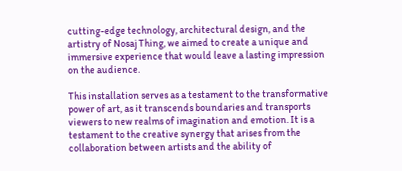cutting-edge technology, architectural design, and the artistry of Nosaj Thing, we aimed to create a unique and immersive experience that would leave a lasting impression on the audience.

This installation serves as a testament to the transformative power of art, as it transcends boundaries and transports viewers to new realms of imagination and emotion. It is a testament to the creative synergy that arises from the collaboration between artists and the ability of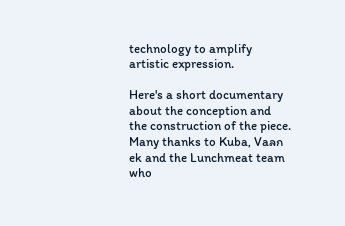technology to amplify artistic expression.

Here's a short documentary about the conception and the construction of the piece. Many thanks to Kuba, Vaลกek and the Lunchmeat team who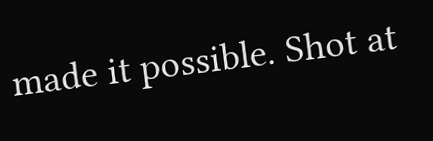made it possible. Shot at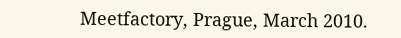Meetfactory, Prague, March 2010.